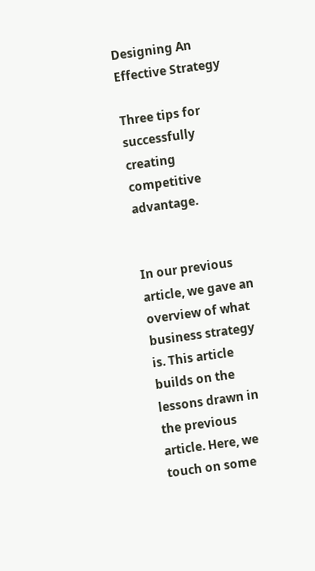Designing An Effective Strategy

Three tips for successfully creating competitive advantage.


In our previous article, we gave an overview of what business strategy is. This article builds on the lessons drawn in the previous article. Here, we touch on some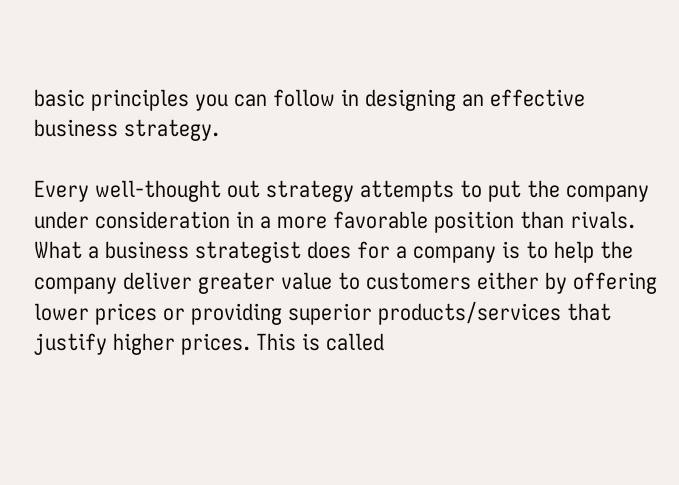basic principles you can follow in designing an effective business strategy.

Every well-thought out strategy attempts to put the company under consideration in a more favorable position than rivals. What a business strategist does for a company is to help the company deliver greater value to customers either by offering lower prices or providing superior products/services that justify higher prices. This is called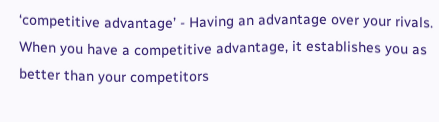‘competitive advantage’ - Having an advantage over your rivals. When you have a competitive advantage, it establishes you as better than your competitors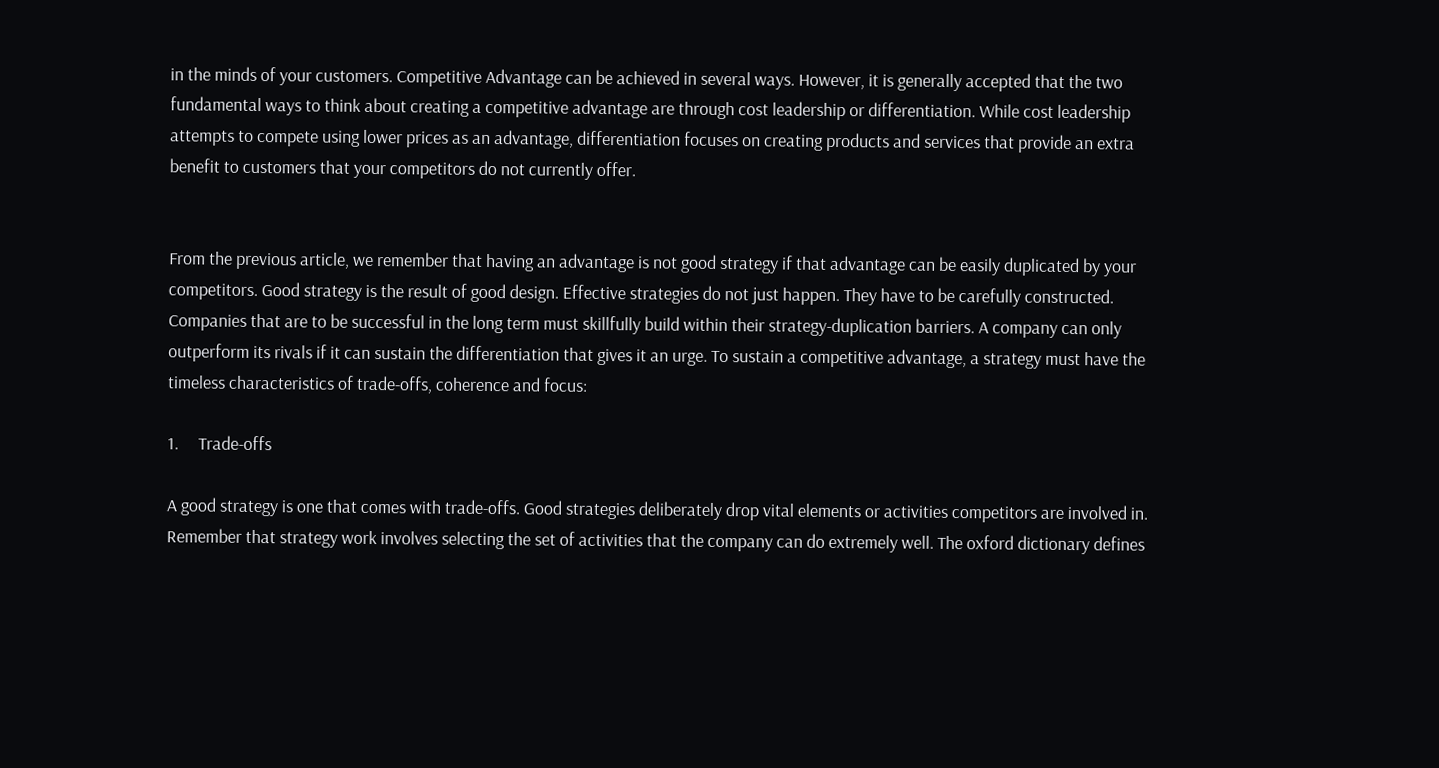in the minds of your customers. Competitive Advantage can be achieved in several ways. However, it is generally accepted that the two fundamental ways to think about creating a competitive advantage are through cost leadership or differentiation. While cost leadership attempts to compete using lower prices as an advantage, differentiation focuses on creating products and services that provide an extra benefit to customers that your competitors do not currently offer.


From the previous article, we remember that having an advantage is not good strategy if that advantage can be easily duplicated by your competitors. Good strategy is the result of good design. Effective strategies do not just happen. They have to be carefully constructed. Companies that are to be successful in the long term must skillfully build within their strategy-duplication barriers. A company can only outperform its rivals if it can sustain the differentiation that gives it an urge. To sustain a competitive advantage, a strategy must have the timeless characteristics of trade-offs, coherence and focus:

1.     Trade-offs

A good strategy is one that comes with trade-offs. Good strategies deliberately drop vital elements or activities competitors are involved in. Remember that strategy work involves selecting the set of activities that the company can do extremely well. The oxford dictionary defines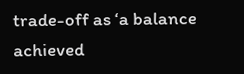trade-off as ‘a balance achieved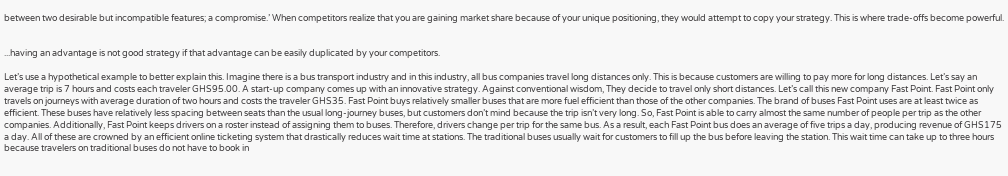between two desirable but incompatible features; a compromise.’ When competitors realize that you are gaining market share because of your unique positioning, they would attempt to copy your strategy. This is where trade-offs become powerful.


...having an advantage is not good strategy if that advantage can be easily duplicated by your competitors.

Let’s use a hypothetical example to better explain this. Imagine there is a bus transport industry and in this industry, all bus companies travel long distances only. This is because customers are willing to pay more for long distances. Let’s say an average trip is 7 hours and costs each traveler GHS95.00. A start-up company comes up with an innovative strategy. Against conventional wisdom, They decide to travel only short distances. Let’s call this new company Fast Point. Fast Point only travels on journeys with average duration of two hours and costs the traveler GHS35. Fast Point buys relatively smaller buses that are more fuel efficient than those of the other companies. The brand of buses Fast Point uses are at least twice as efficient. These buses have relatively less spacing between seats than the usual long-journey buses, but customers don’t mind because the trip isn’t very long. So, Fast Point is able to carry almost the same number of people per trip as the other companies. Additionally, Fast Point keeps drivers on a roster instead of assigning them to buses. Therefore, drivers change per trip for the same bus. As a result, each Fast Point bus does an average of five trips a day, producing revenue of GHS175 a day. All of these are crowned by an efficient online ticketing system that drastically reduces wait time at stations. The traditional buses usually wait for customers to fill up the bus before leaving the station. This wait time can take up to three hours because travelers on traditional buses do not have to book in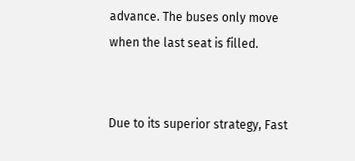advance. The buses only move when the last seat is filled.


Due to its superior strategy, Fast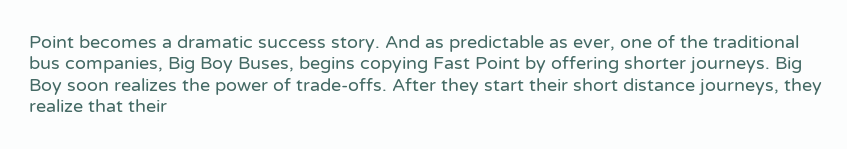Point becomes a dramatic success story. And as predictable as ever, one of the traditional bus companies, Big Boy Buses, begins copying Fast Point by offering shorter journeys. Big Boy soon realizes the power of trade-offs. After they start their short distance journeys, they realize that their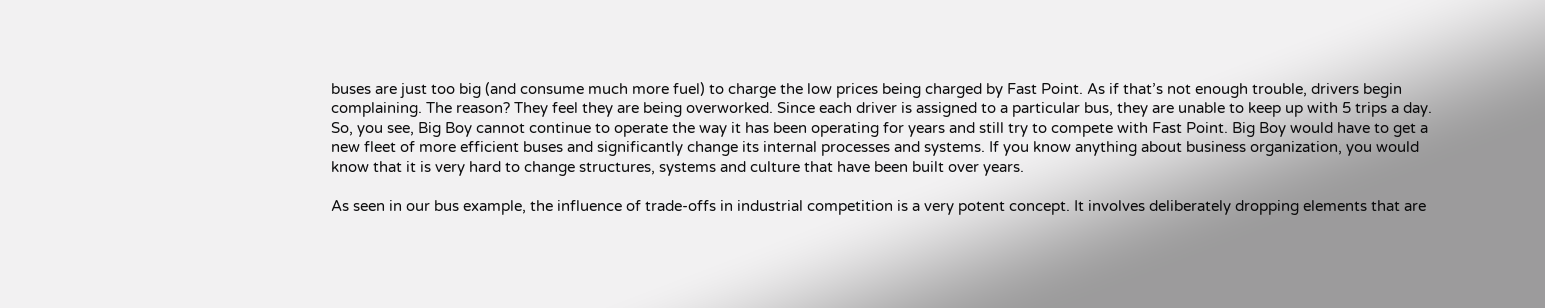buses are just too big (and consume much more fuel) to charge the low prices being charged by Fast Point. As if that’s not enough trouble, drivers begin complaining. The reason? They feel they are being overworked. Since each driver is assigned to a particular bus, they are unable to keep up with 5 trips a day. So, you see, Big Boy cannot continue to operate the way it has been operating for years and still try to compete with Fast Point. Big Boy would have to get a new fleet of more efficient buses and significantly change its internal processes and systems. If you know anything about business organization, you would know that it is very hard to change structures, systems and culture that have been built over years.

As seen in our bus example, the influence of trade-offs in industrial competition is a very potent concept. It involves deliberately dropping elements that are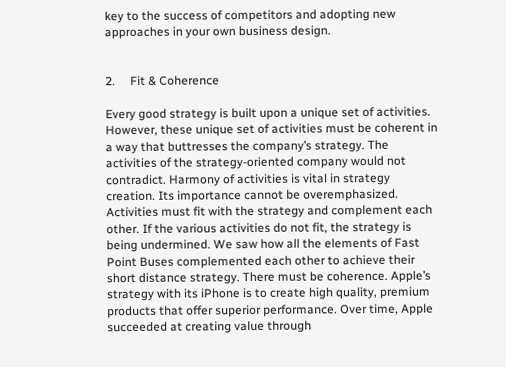key to the success of competitors and adopting new approaches in your own business design.


2.     Fit & Coherence

Every good strategy is built upon a unique set of activities. However, these unique set of activities must be coherent in a way that buttresses the company’s strategy. The activities of the strategy-oriented company would not contradict. Harmony of activities is vital in strategy creation. Its importance cannot be overemphasized. Activities must fit with the strategy and complement each other. If the various activities do not fit, the strategy is being undermined. We saw how all the elements of Fast Point Buses complemented each other to achieve their short distance strategy. There must be coherence. Apple’s strategy with its iPhone is to create high quality, premium products that offer superior performance. Over time, Apple succeeded at creating value through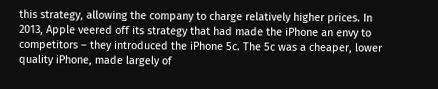this strategy, allowing the company to charge relatively higher prices. In 2013, Apple veered off its strategy that had made the iPhone an envy to competitors – they introduced the iPhone 5c. The 5c was a cheaper, lower quality iPhone, made largely of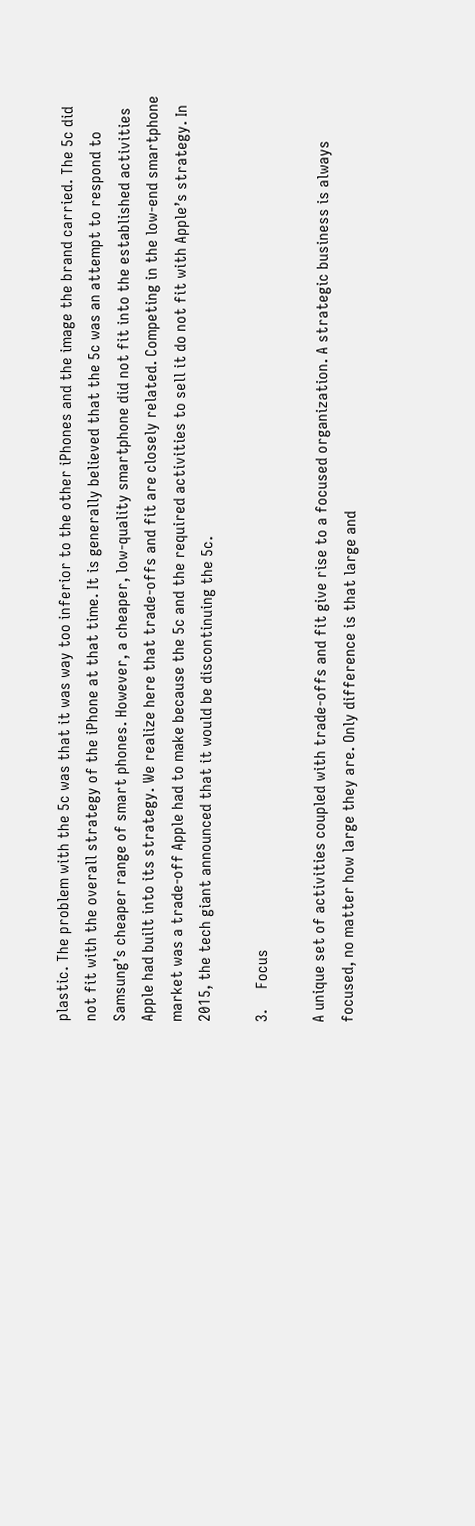plastic. The problem with the 5c was that it was way too inferior to the other iPhones and the image the brand carried. The 5c did not fit with the overall strategy of the iPhone at that time. It is generally believed that the 5c was an attempt to respond to Samsung’s cheaper range of smart phones. However, a cheaper, low-quality smartphone did not fit into the established activities Apple had built into its strategy. We realize here that trade-offs and fit are closely related. Competing in the low-end smartphone market was a trade-off Apple had to make because the 5c and the required activities to sell it do not fit with Apple’s strategy. In 2015, the tech giant announced that it would be discontinuing the 5c.

3.     Focus

A unique set of activities coupled with trade-offs and fit give rise to a focused organization. A strategic business is always focused, no matter how large they are. Only difference is that large and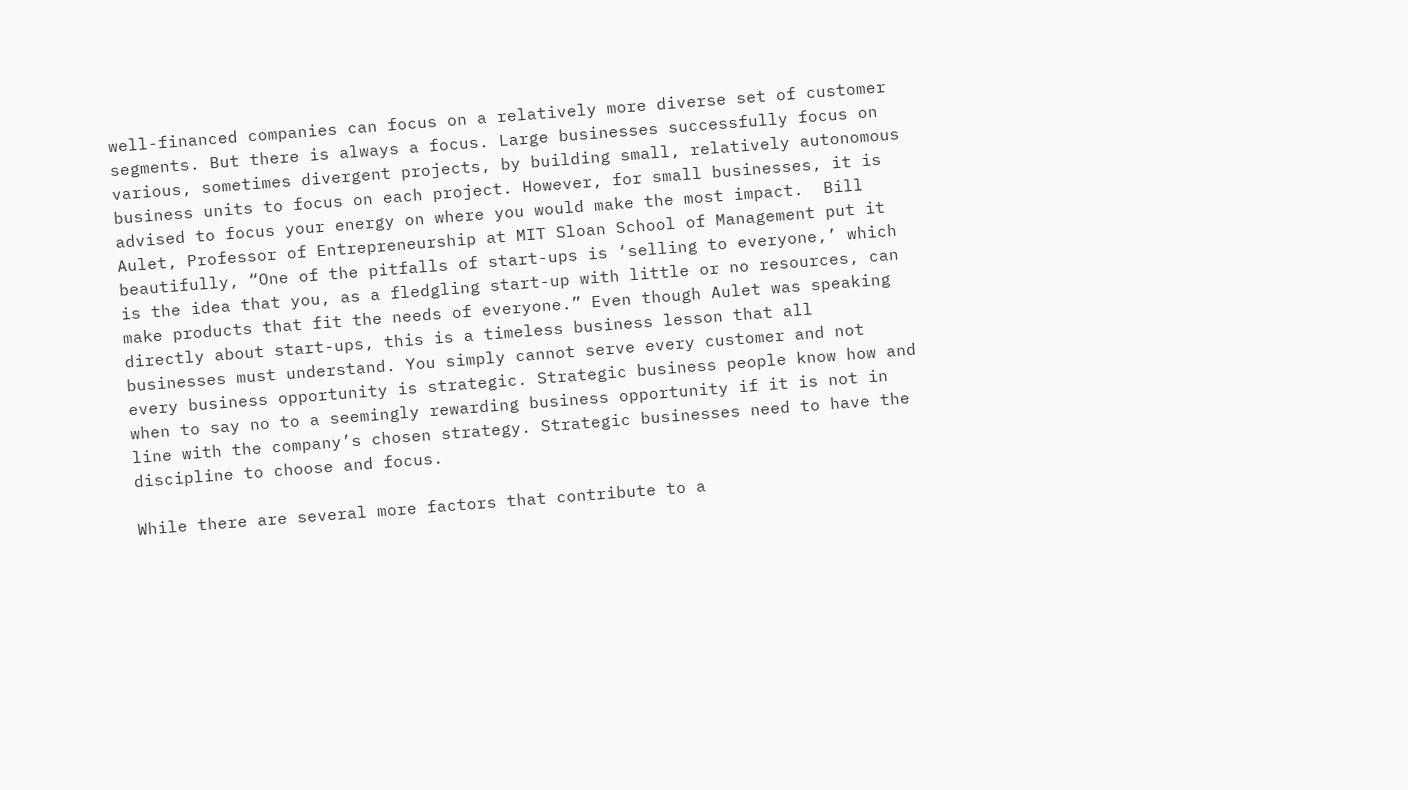well-financed companies can focus on a relatively more diverse set of customer segments. But there is always a focus. Large businesses successfully focus on various, sometimes divergent projects, by building small, relatively autonomous business units to focus on each project. However, for small businesses, it is advised to focus your energy on where you would make the most impact.  Bill Aulet, Professor of Entrepreneurship at MIT Sloan School of Management put it beautifully, “One of the pitfalls of start-ups is ‘selling to everyone,’ which is the idea that you, as a fledgling start-up with little or no resources, can make products that fit the needs of everyone.” Even though Aulet was speaking directly about start-ups, this is a timeless business lesson that all businesses must understand. You simply cannot serve every customer and not every business opportunity is strategic. Strategic business people know how and when to say no to a seemingly rewarding business opportunity if it is not in line with the company’s chosen strategy. Strategic businesses need to have the discipline to choose and focus.

While there are several more factors that contribute to a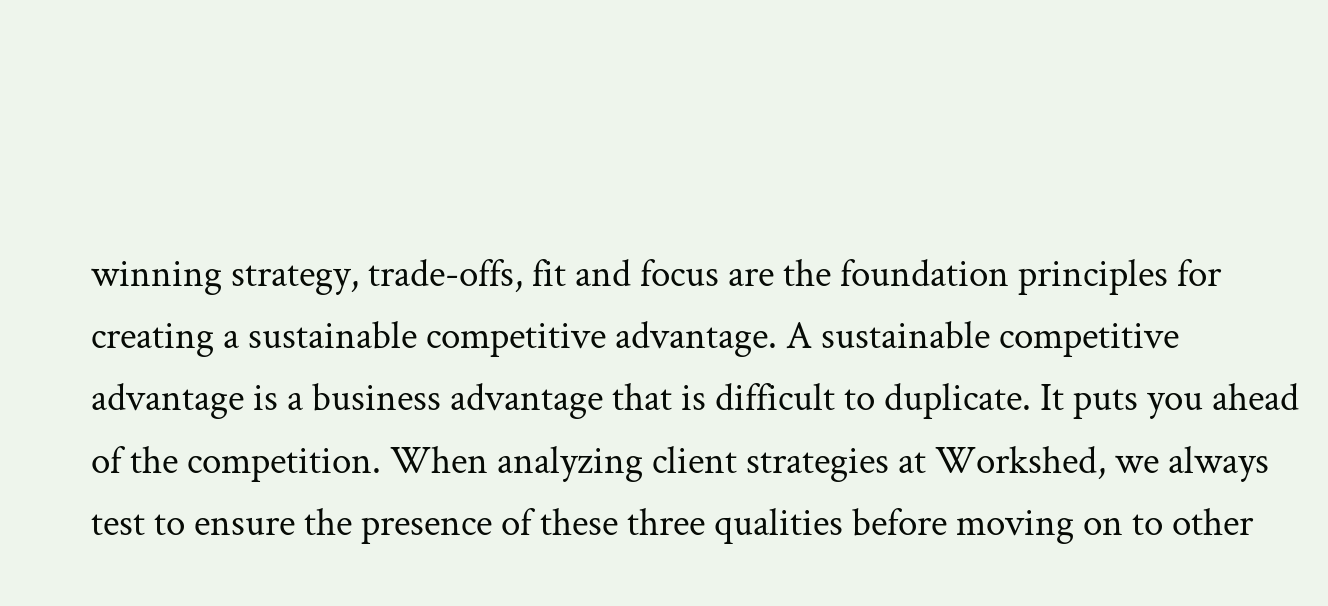winning strategy, trade-offs, fit and focus are the foundation principles for creating a sustainable competitive advantage. A sustainable competitive advantage is a business advantage that is difficult to duplicate. It puts you ahead of the competition. When analyzing client strategies at Workshed, we always test to ensure the presence of these three qualities before moving on to other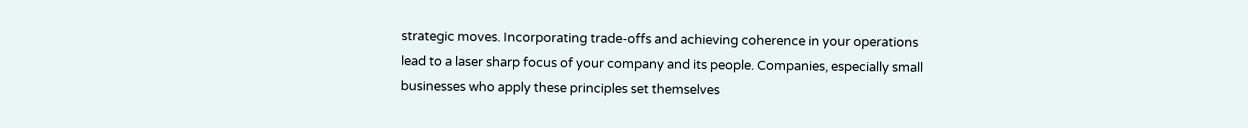strategic moves. Incorporating trade-offs and achieving coherence in your operations lead to a laser sharp focus of your company and its people. Companies, especially small businesses who apply these principles set themselves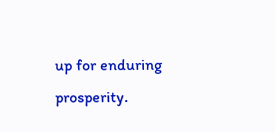up for enduring prosperity.